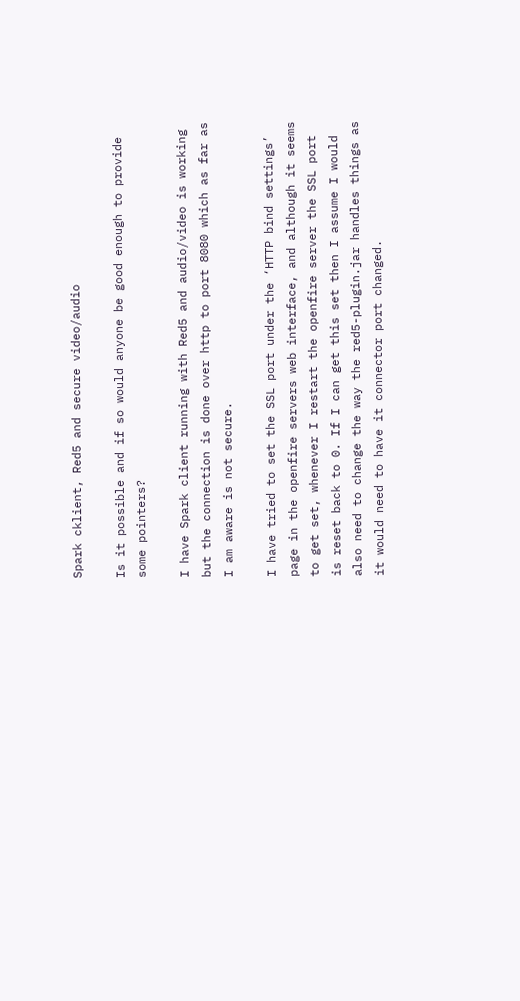Spark cklient, Red5 and secure video/audio

Is it possible and if so would anyone be good enough to provide some pointers?

I have Spark client running with Red5 and audio/video is working but the connection is done over http to port 8080 which as far as I am aware is not secure.

I have tried to set the SSL port under the ‘HTTP bind settings’ page in the openfire servers web interface, and although it seems to get set, whenever I restart the openfire server the SSL port is reset back to 0. If I can get this set then I assume I would also need to change the way the red5-plugin.jar handles things as it would need to have it connector port changed.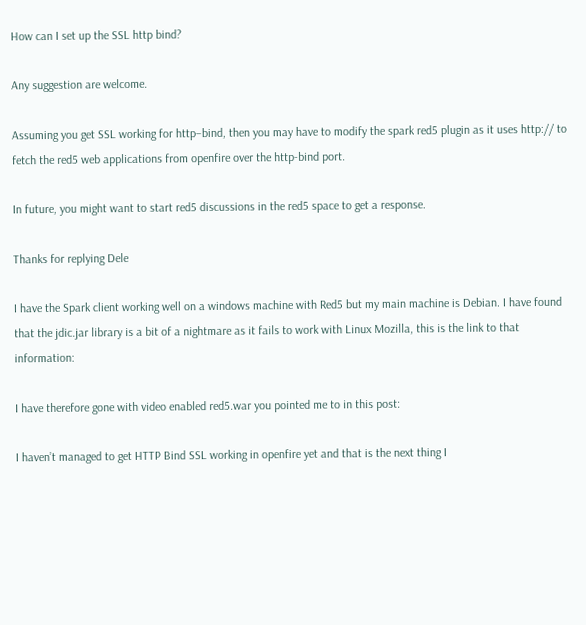How can I set up the SSL http bind?

Any suggestion are welcome.

Assuming you get SSL working for http–bind, then you may have to modify the spark red5 plugin as it uses http:// to fetch the red5 web applications from openfire over the http-bind port.

In future, you might want to start red5 discussions in the red5 space to get a response.

Thanks for replying Dele

I have the Spark client working well on a windows machine with Red5 but my main machine is Debian. I have found that the jdic.jar library is a bit of a nightmare as it fails to work with Linux Mozilla, this is the link to that information:

I have therefore gone with video enabled red5.war you pointed me to in this post:

I haven’t managed to get HTTP Bind SSL working in openfire yet and that is the next thing I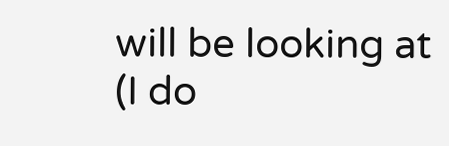will be looking at (I do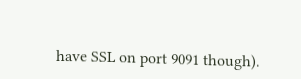have SSL on port 9091 though).